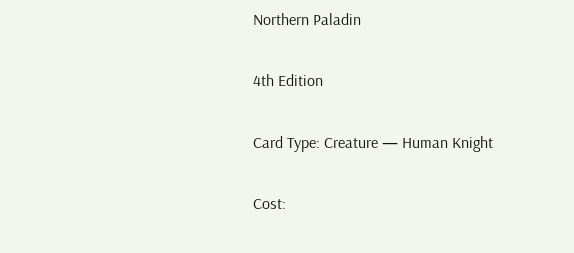Northern Paladin

4th Edition

Card Type: Creature — Human Knight

Cost: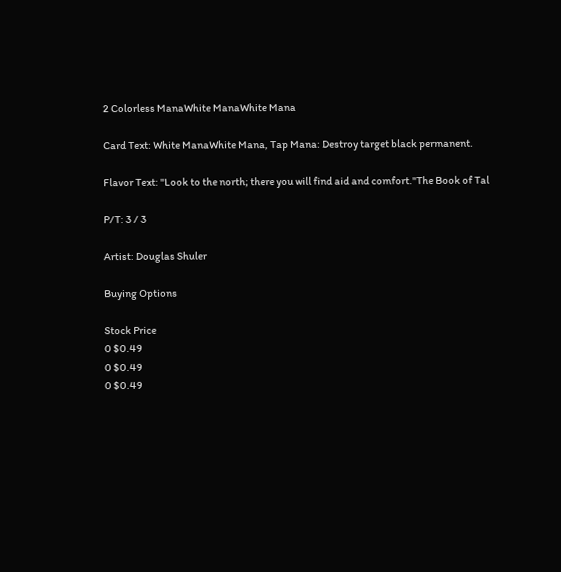2 Colorless ManaWhite ManaWhite Mana

Card Text: White ManaWhite Mana, Tap Mana: Destroy target black permanent.

Flavor Text: "Look to the north; there you will find aid and comfort."The Book of Tal

P/T: 3 / 3

Artist: Douglas Shuler

Buying Options

Stock Price
0 $0.49
0 $0.49
0 $0.49